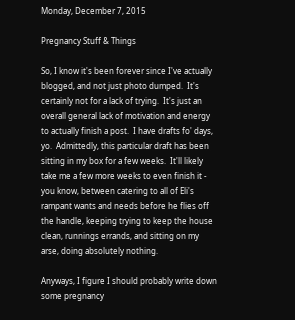Monday, December 7, 2015

Pregnancy Stuff & Things

So, I know it's been forever since I've actually blogged, and not just photo dumped.  It's certainly not for a lack of trying.  It's just an overall general lack of motivation and energy to actually finish a post.  I have drafts fo' days, yo.  Admittedly, this particular draft has been sitting in my box for a few weeks.  It'll likely take me a few more weeks to even finish it - you know, between catering to all of Eli's rampant wants and needs before he flies off the handle, keeping trying to keep the house clean, runnings errands, and sitting on my arse, doing absolutely nothing.

Anyways, I figure I should probably write down some pregnancy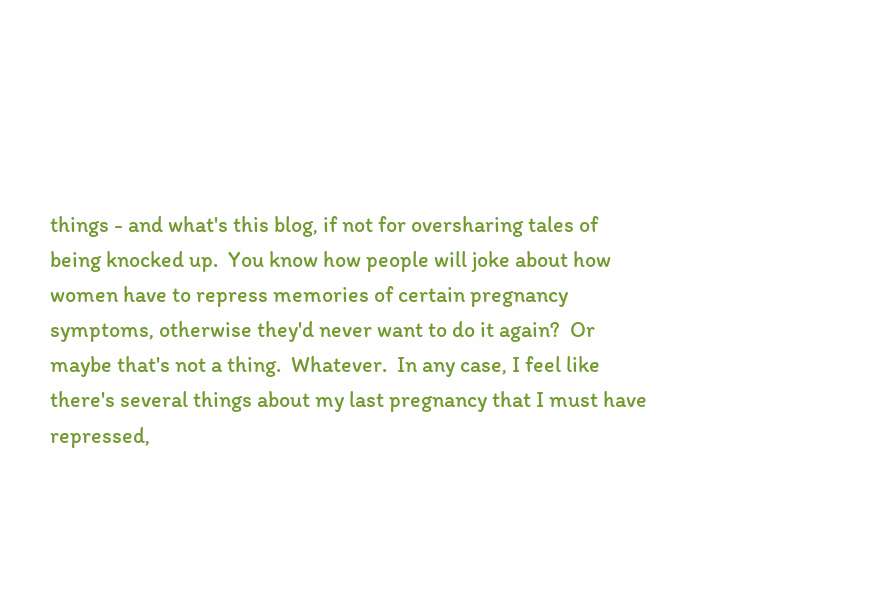things - and what's this blog, if not for oversharing tales of being knocked up.  You know how people will joke about how women have to repress memories of certain pregnancy symptoms, otherwise they'd never want to do it again?  Or maybe that's not a thing.  Whatever.  In any case, I feel like there's several things about my last pregnancy that I must have repressed,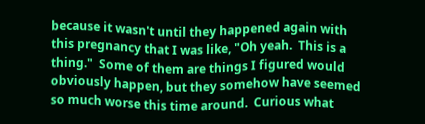because it wasn't until they happened again with this pregnancy that I was like, "Oh yeah.  This is a thing."  Some of them are things I figured would obviously happen, but they somehow have seemed so much worse this time around.  Curious what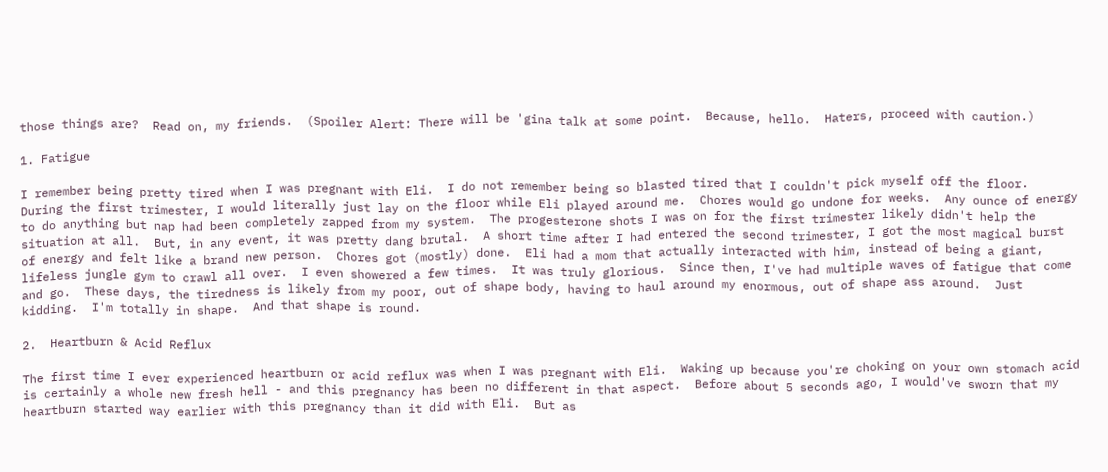those things are?  Read on, my friends.  (Spoiler Alert: There will be 'gina talk at some point.  Because, hello.  Haters, proceed with caution.)

1. Fatigue

I remember being pretty tired when I was pregnant with Eli.  I do not remember being so blasted tired that I couldn't pick myself off the floor.  During the first trimester, I would literally just lay on the floor while Eli played around me.  Chores would go undone for weeks.  Any ounce of energy to do anything but nap had been completely zapped from my system.  The progesterone shots I was on for the first trimester likely didn't help the situation at all.  But, in any event, it was pretty dang brutal.  A short time after I had entered the second trimester, I got the most magical burst of energy and felt like a brand new person.  Chores got (mostly) done.  Eli had a mom that actually interacted with him, instead of being a giant, lifeless jungle gym to crawl all over.  I even showered a few times.  It was truly glorious.  Since then, I've had multiple waves of fatigue that come and go.  These days, the tiredness is likely from my poor, out of shape body, having to haul around my enormous, out of shape ass around.  Just kidding.  I'm totally in shape.  And that shape is round.

2.  Heartburn & Acid Reflux

The first time I ever experienced heartburn or acid reflux was when I was pregnant with Eli.  Waking up because you're choking on your own stomach acid is certainly a whole new fresh hell - and this pregnancy has been no different in that aspect.  Before about 5 seconds ago, I would've sworn that my heartburn started way earlier with this pregnancy than it did with Eli.  But as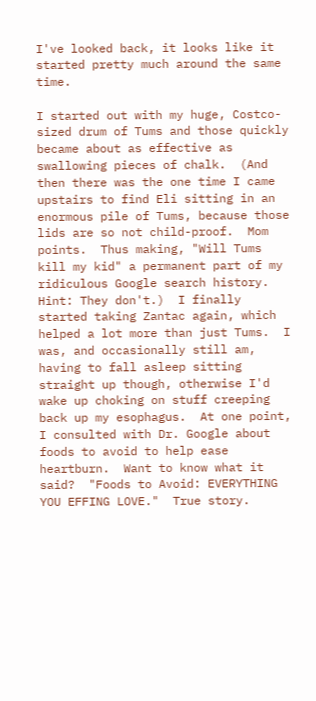I've looked back, it looks like it started pretty much around the same time.

I started out with my huge, Costco-sized drum of Tums and those quickly became about as effective as swallowing pieces of chalk.  (And then there was the one time I came upstairs to find Eli sitting in an enormous pile of Tums, because those lids are so not child-proof.  Mom points.  Thus making, "Will Tums kill my kid" a permanent part of my ridiculous Google search history.  Hint: They don't.)  I finally started taking Zantac again, which helped a lot more than just Tums.  I was, and occasionally still am, having to fall asleep sitting straight up though, otherwise I'd wake up choking on stuff creeping back up my esophagus.  At one point, I consulted with Dr. Google about foods to avoid to help ease heartburn.  Want to know what it said?  "Foods to Avoid: EVERYTHING YOU EFFING LOVE."  True story.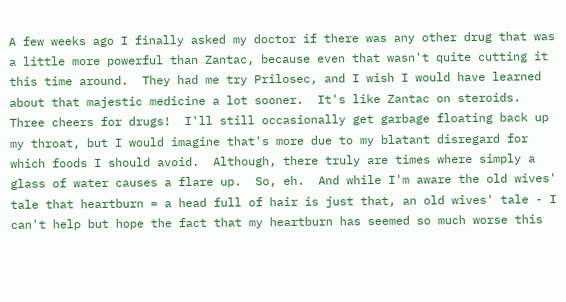A few weeks ago I finally asked my doctor if there was any other drug that was a little more powerful than Zantac, because even that wasn't quite cutting it this time around.  They had me try Prilosec, and I wish I would have learned about that majestic medicine a lot sooner.  It's like Zantac on steroids.  Three cheers for drugs!  I'll still occasionally get garbage floating back up my throat, but I would imagine that's more due to my blatant disregard for which foods I should avoid.  Although, there truly are times where simply a glass of water causes a flare up.  So, eh.  And while I'm aware the old wives' tale that heartburn = a head full of hair is just that, an old wives' tale - I can't help but hope the fact that my heartburn has seemed so much worse this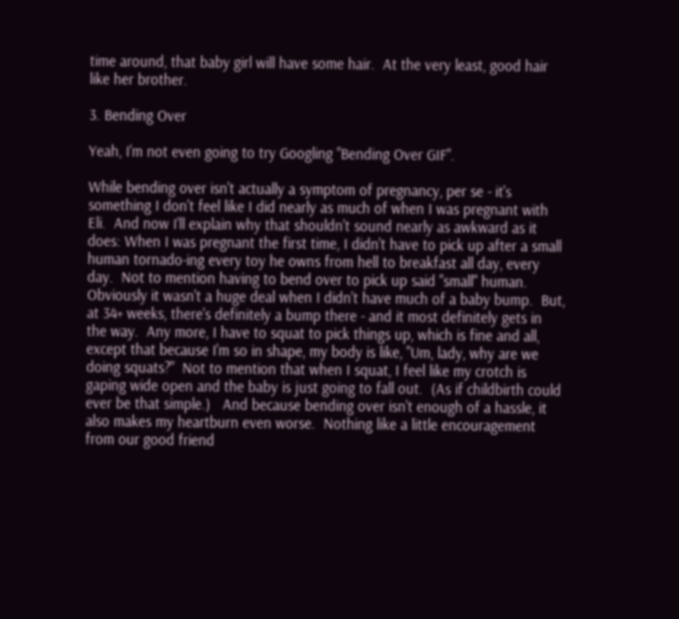time around, that baby girl will have some hair.  At the very least, good hair like her brother.

3. Bending Over

Yeah, I'm not even going to try Googling "Bending Over GIF".

While bending over isn't actually a symptom of pregnancy, per se - it's something I don't feel like I did nearly as much of when I was pregnant with Eli.  And now I'll explain why that shouldn't sound nearly as awkward as it does: When I was pregnant the first time, I didn't have to pick up after a small human tornado-ing every toy he owns from hell to breakfast all day, every day.  Not to mention having to bend over to pick up said "small" human.  Obviously it wasn't a huge deal when I didn't have much of a baby bump.  But, at 34+ weeks, there's definitely a bump there - and it most definitely gets in the way.  Any more, I have to squat to pick things up, which is fine and all, except that because I'm so in shape, my body is like, "Um, lady, why are we doing squats?"  Not to mention that when I squat, I feel like my crotch is gaping wide open and the baby is just going to fall out.  (As if childbirth could ever be that simple.)   And because bending over isn't enough of a hassle, it also makes my heartburn even worse.  Nothing like a little encouragement from our good friend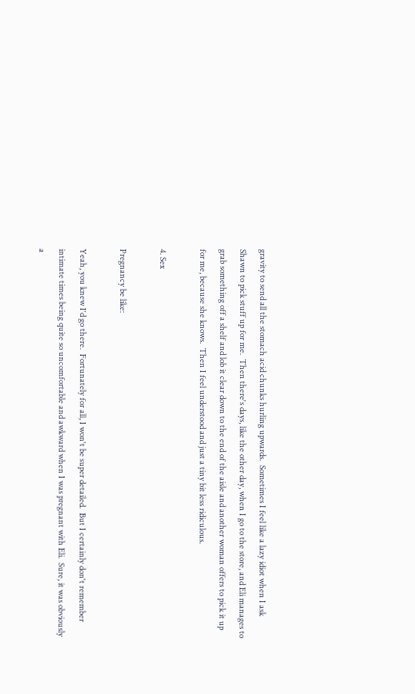gravity to send all the stomach acid chunks hurling upwards.  Sometimes I feel like a lazy idiot when I ask Shawn to pick stuff up for me.  Then there's days, like the other day, when I go to the store, and Eli manages to grab something off a shelf and lob it clear down to the end of the aisle and another woman offers to pick it up for me, because she knows.  Then I feel understood and just a tiny bit less ridiculous.

4. Sex

Pregnancy be like:

Yeah, you knew I'd go there.  Fortunately for all, I won't be super detailed.  But I certainly don't remember intimate times being quite so uncomfortable and awkward when I was pregnant with Eli.  Sure, it was obviously a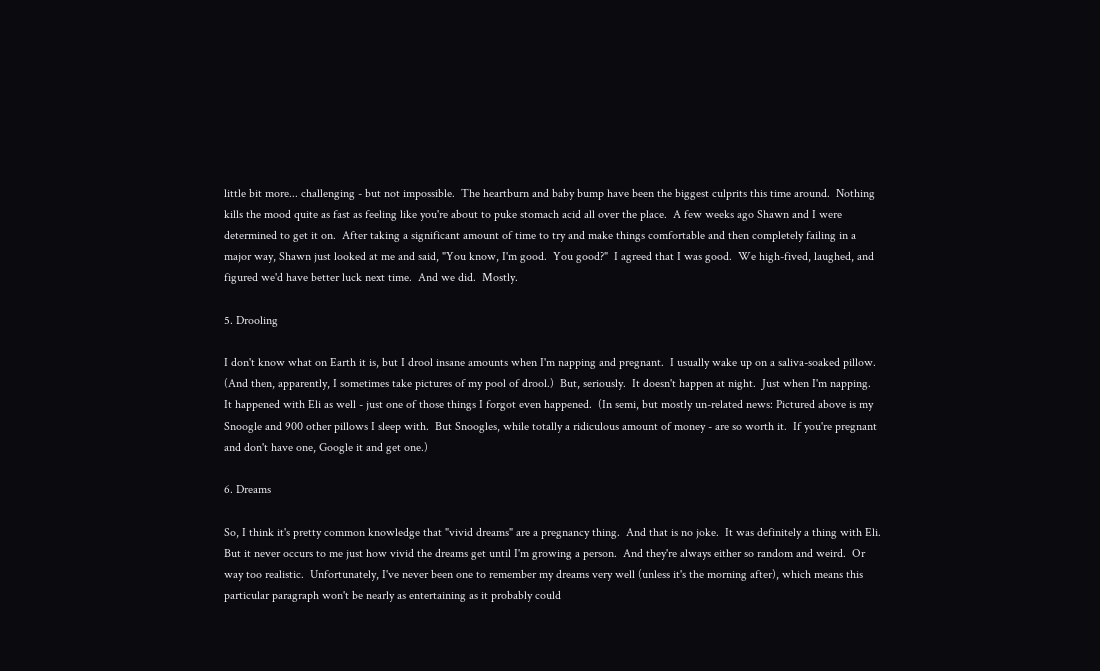little bit more... challenging - but not impossible.  The heartburn and baby bump have been the biggest culprits this time around.  Nothing kills the mood quite as fast as feeling like you're about to puke stomach acid all over the place.  A few weeks ago Shawn and I were determined to get it on.  After taking a significant amount of time to try and make things comfortable and then completely failing in a major way, Shawn just looked at me and said, "You know, I'm good.  You good?"  I agreed that I was good.  We high-fived, laughed, and figured we'd have better luck next time.  And we did.  Mostly.

5. Drooling

I don't know what on Earth it is, but I drool insane amounts when I'm napping and pregnant.  I usually wake up on a saliva-soaked pillow.  (And then, apparently, I sometimes take pictures of my pool of drool.)  But, seriously.  It doesn't happen at night.  Just when I'm napping.  It happened with Eli as well - just one of those things I forgot even happened.  (In semi, but mostly un-related news: Pictured above is my Snoogle and 900 other pillows I sleep with.  But Snoogles, while totally a ridiculous amount of money - are so worth it.  If you're pregnant and don't have one, Google it and get one.)

6. Dreams

So, I think it's pretty common knowledge that "vivid dreams" are a pregnancy thing.  And that is no joke.  It was definitely a thing with Eli.  But it never occurs to me just how vivid the dreams get until I'm growing a person.  And they're always either so random and weird.  Or way too realistic.  Unfortunately, I've never been one to remember my dreams very well (unless it's the morning after), which means this particular paragraph won't be nearly as entertaining as it probably could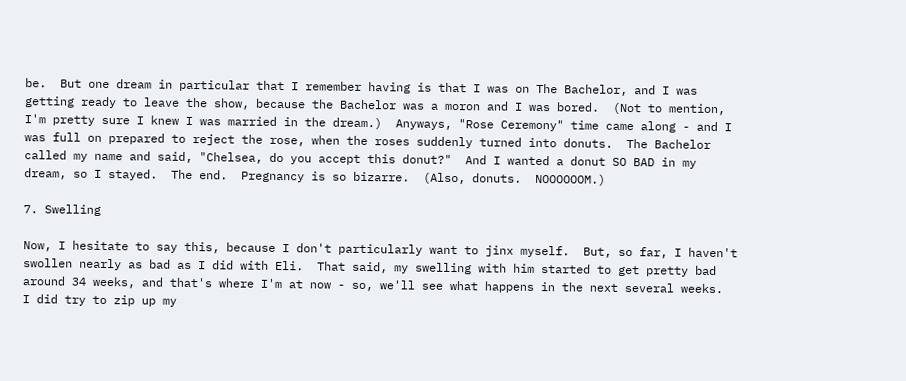be.  But one dream in particular that I remember having is that I was on The Bachelor, and I was getting ready to leave the show, because the Bachelor was a moron and I was bored.  (Not to mention, I'm pretty sure I knew I was married in the dream.)  Anyways, "Rose Ceremony" time came along - and I was full on prepared to reject the rose, when the roses suddenly turned into donuts.  The Bachelor called my name and said, "Chelsea, do you accept this donut?"  And I wanted a donut SO BAD in my dream, so I stayed.  The end.  Pregnancy is so bizarre.  (Also, donuts.  NOOOOOOM.)

7. Swelling

Now, I hesitate to say this, because I don't particularly want to jinx myself.  But, so far, I haven't swollen nearly as bad as I did with Eli.  That said, my swelling with him started to get pretty bad around 34 weeks, and that's where I'm at now - so, we'll see what happens in the next several weeks.  I did try to zip up my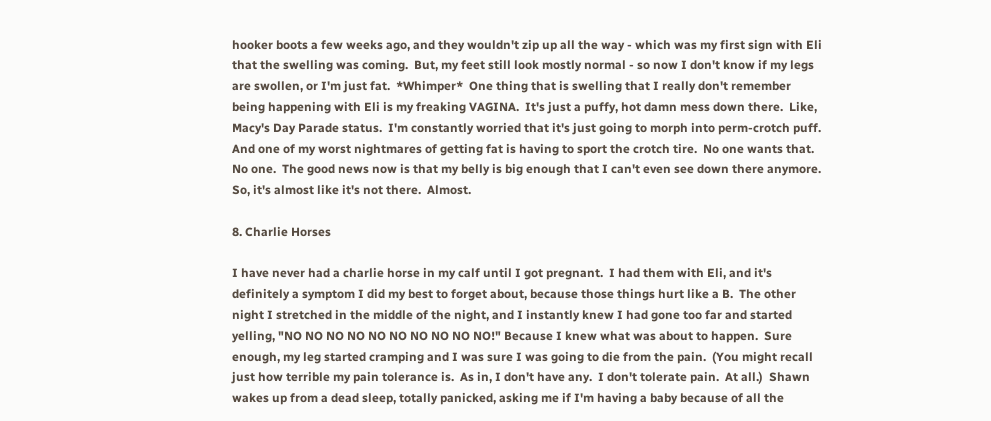hooker boots a few weeks ago, and they wouldn't zip up all the way - which was my first sign with Eli that the swelling was coming.  But, my feet still look mostly normal - so now I don't know if my legs are swollen, or I'm just fat.  *Whimper*  One thing that is swelling that I really don't remember being happening with Eli is my freaking VAGINA.  It's just a puffy, hot damn mess down there.  Like, Macy's Day Parade status.  I'm constantly worried that it's just going to morph into perm-crotch puff.  And one of my worst nightmares of getting fat is having to sport the crotch tire.  No one wants that.  No one.  The good news now is that my belly is big enough that I can't even see down there anymore.  So, it's almost like it's not there.  Almost.

8. Charlie Horses

I have never had a charlie horse in my calf until I got pregnant.  I had them with Eli, and it's definitely a symptom I did my best to forget about, because those things hurt like a B.  The other night I stretched in the middle of the night, and I instantly knew I had gone too far and started yelling, "NO NO NO NO NO NO NO NO NO NO!" Because I knew what was about to happen.  Sure enough, my leg started cramping and I was sure I was going to die from the pain.  (You might recall just how terrible my pain tolerance is.  As in, I don't have any.  I don't tolerate pain.  At all.)  Shawn wakes up from a dead sleep, totally panicked, asking me if I'm having a baby because of all the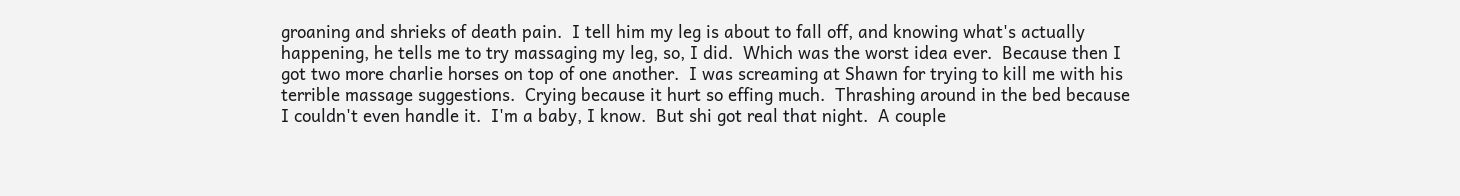groaning and shrieks of death pain.  I tell him my leg is about to fall off, and knowing what's actually happening, he tells me to try massaging my leg, so, I did.  Which was the worst idea ever.  Because then I got two more charlie horses on top of one another.  I was screaming at Shawn for trying to kill me with his terrible massage suggestions.  Crying because it hurt so effing much.  Thrashing around in the bed because I couldn't even handle it.  I'm a baby, I know.  But shi got real that night.  A couple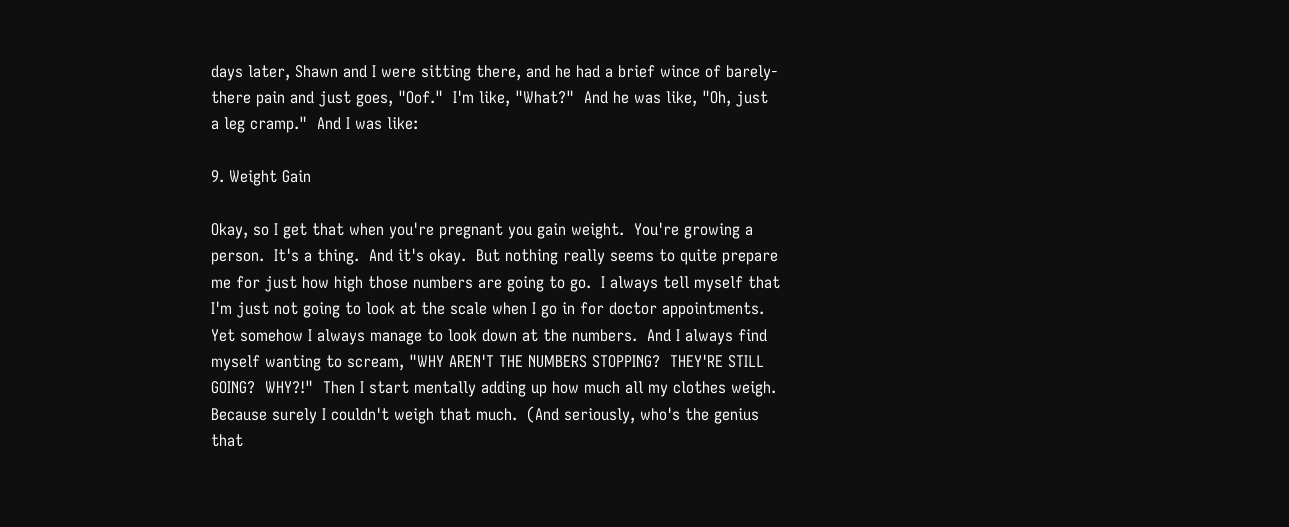days later, Shawn and I were sitting there, and he had a brief wince of barely-there pain and just goes, "Oof."  I'm like, "What?"  And he was like, "Oh, just a leg cramp."  And I was like:

9. Weight Gain

Okay, so I get that when you're pregnant you gain weight.  You're growing a person.  It's a thing.  And it's okay.  But nothing really seems to quite prepare me for just how high those numbers are going to go.  I always tell myself that I'm just not going to look at the scale when I go in for doctor appointments.  Yet somehow I always manage to look down at the numbers.  And I always find myself wanting to scream, "WHY AREN'T THE NUMBERS STOPPING?  THEY'RE STILL GOING?  WHY?!"  Then I start mentally adding up how much all my clothes weigh.  Because surely I couldn't weigh that much.  (And seriously, who's the genius that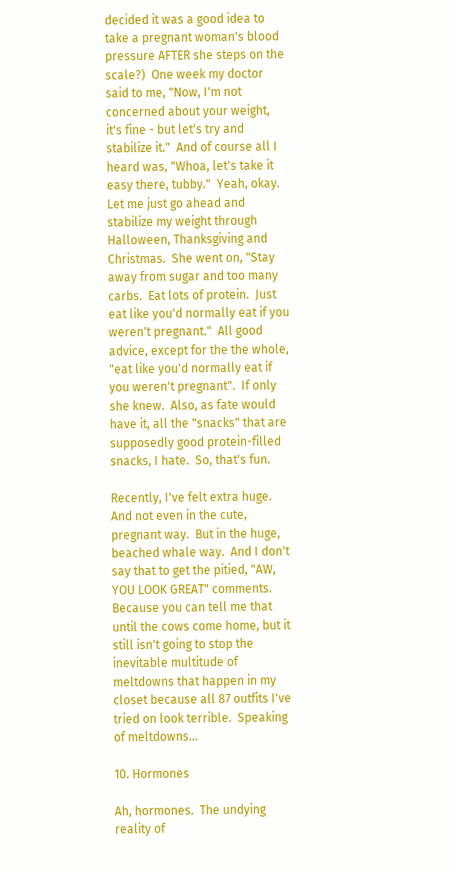decided it was a good idea to take a pregnant woman's blood pressure AFTER she steps on the scale?)  One week my doctor said to me, "Now, I'm not concerned about your weight, it's fine - but let's try and stabilize it."  And of course all I heard was, "Whoa, let's take it easy there, tubby."  Yeah, okay.  Let me just go ahead and stabilize my weight through Halloween, Thanksgiving and Christmas.  She went on, "Stay away from sugar and too many carbs.  Eat lots of protein.  Just eat like you'd normally eat if you weren't pregnant."  All good advice, except for the the whole, "eat like you'd normally eat if you weren't pregnant".  If only she knew.  Also, as fate would have it, all the "snacks" that are supposedly good protein-filled snacks, I hate.  So, that's fun.

Recently, I've felt extra huge.  And not even in the cute, pregnant way.  But in the huge, beached whale way.  And I don't say that to get the pitied, "AW, YOU LOOK GREAT" comments.  Because you can tell me that until the cows come home, but it still isn't going to stop the inevitable multitude of meltdowns that happen in my closet because all 87 outfits I've tried on look terrible.  Speaking of meltdowns...

10. Hormones

Ah, hormones.  The undying reality of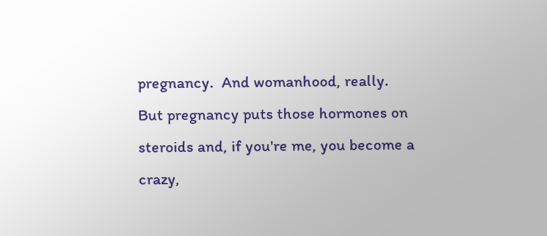pregnancy.  And womanhood, really.  But pregnancy puts those hormones on steroids and, if you're me, you become a crazy,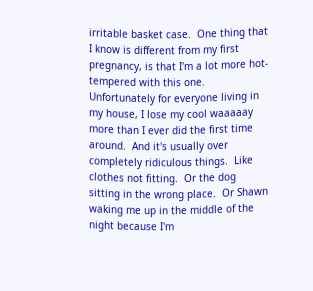irritable basket case.  One thing that I know is different from my first pregnancy, is that I'm a lot more hot-tempered with this one.  Unfortunately for everyone living in my house, I lose my cool waaaaay more than I ever did the first time around.  And it's usually over completely ridiculous things.  Like clothes not fitting.  Or the dog sitting in the wrong place.  Or Shawn waking me up in the middle of the night because I'm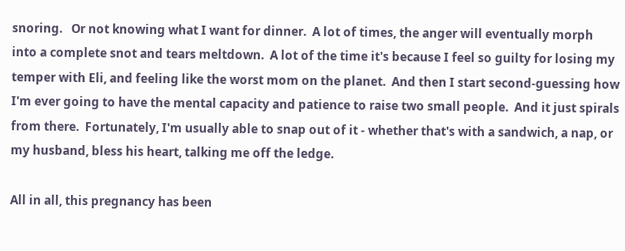snoring.   Or not knowing what I want for dinner.  A lot of times, the anger will eventually morph into a complete snot and tears meltdown.  A lot of the time it's because I feel so guilty for losing my temper with Eli, and feeling like the worst mom on the planet.  And then I start second-guessing how I'm ever going to have the mental capacity and patience to raise two small people.  And it just spirals from there.  Fortunately, I'm usually able to snap out of it - whether that's with a sandwich, a nap, or my husband, bless his heart, talking me off the ledge.

All in all, this pregnancy has been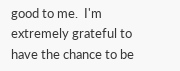good to me.  I'm extremely grateful to have the chance to be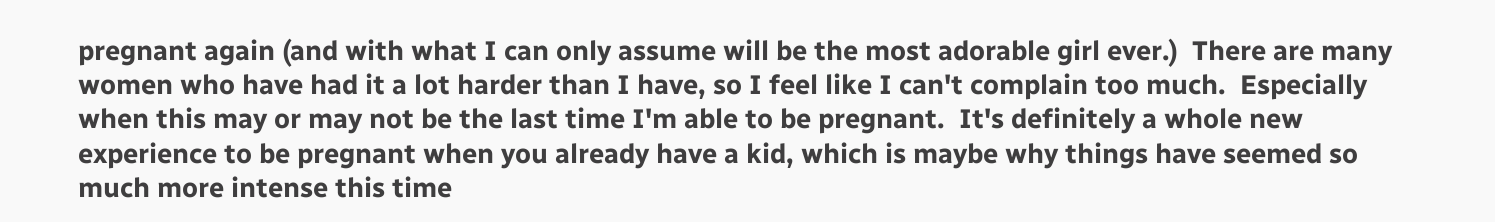pregnant again (and with what I can only assume will be the most adorable girl ever.)  There are many women who have had it a lot harder than I have, so I feel like I can't complain too much.  Especially when this may or may not be the last time I'm able to be pregnant.  It's definitely a whole new experience to be pregnant when you already have a kid, which is maybe why things have seemed so much more intense this time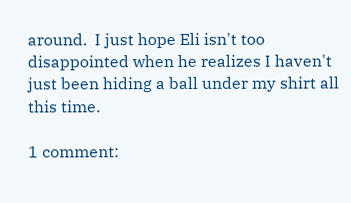around.  I just hope Eli isn't too disappointed when he realizes I haven't just been hiding a ball under my shirt all this time.

1 comment: